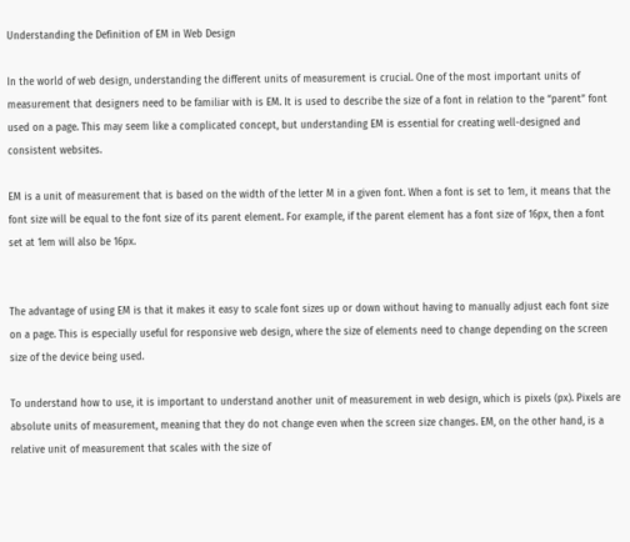Understanding the Definition of EM in Web Design

In the world of web design, understanding the different units of measurement is crucial. One of the most important units of measurement that designers need to be familiar with is EM. It is used to describe the size of a font in relation to the “parent” font used on a page. This may seem like a complicated concept, but understanding EM is essential for creating well-designed and consistent websites.

EM is a unit of measurement that is based on the width of the letter M in a given font. When a font is set to 1em, it means that the font size will be equal to the font size of its parent element. For example, if the parent element has a font size of 16px, then a font set at 1em will also be 16px.


The advantage of using EM is that it makes it easy to scale font sizes up or down without having to manually adjust each font size on a page. This is especially useful for responsive web design, where the size of elements need to change depending on the screen size of the device being used.

To understand how to use, it is important to understand another unit of measurement in web design, which is pixels (px). Pixels are absolute units of measurement, meaning that they do not change even when the screen size changes. EM, on the other hand, is a relative unit of measurement that scales with the size of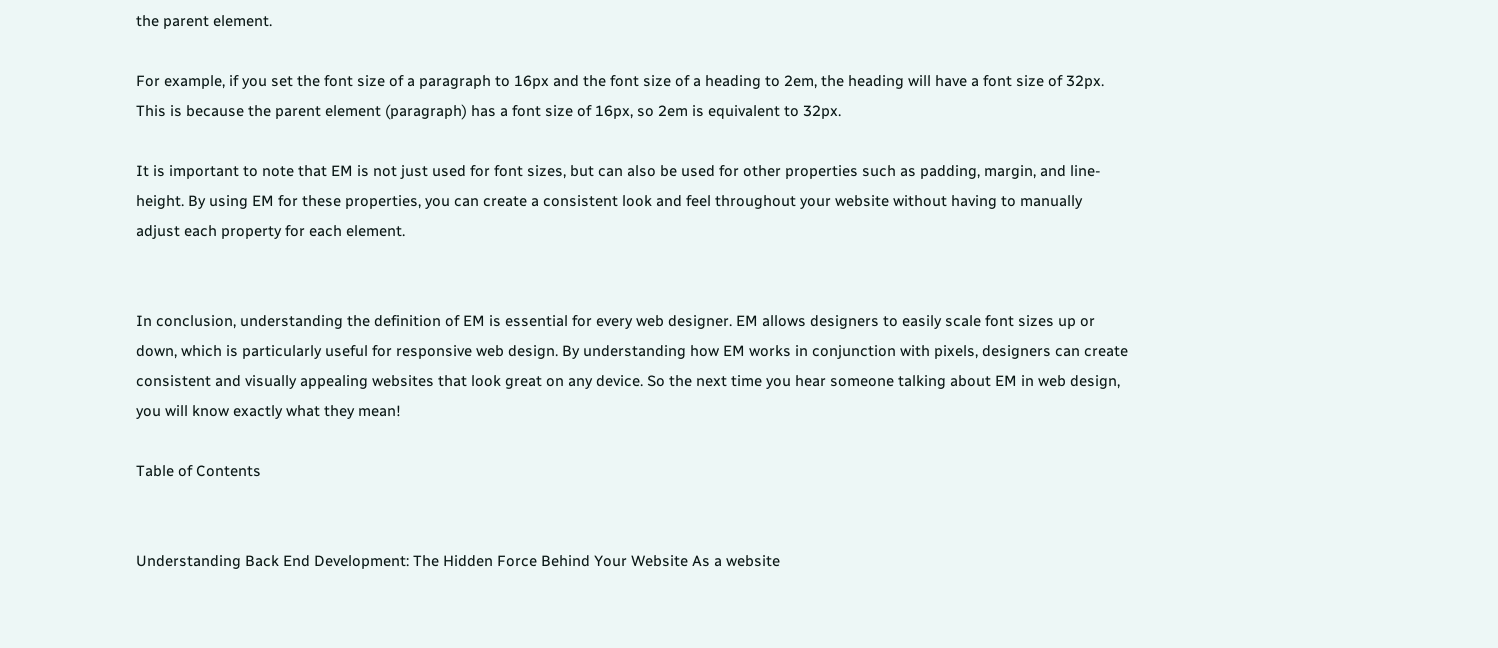the parent element.

For example, if you set the font size of a paragraph to 16px and the font size of a heading to 2em, the heading will have a font size of 32px. This is because the parent element (paragraph) has a font size of 16px, so 2em is equivalent to 32px.

It is important to note that EM is not just used for font sizes, but can also be used for other properties such as padding, margin, and line-height. By using EM for these properties, you can create a consistent look and feel throughout your website without having to manually adjust each property for each element.


In conclusion, understanding the definition of EM is essential for every web designer. EM allows designers to easily scale font sizes up or down, which is particularly useful for responsive web design. By understanding how EM works in conjunction with pixels, designers can create consistent and visually appealing websites that look great on any device. So the next time you hear someone talking about EM in web design, you will know exactly what they mean!

Table of Contents


Understanding Back End Development: The Hidden Force Behind Your Website As a website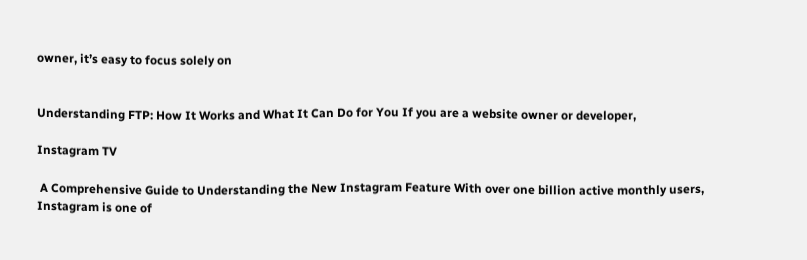owner, it’s easy to focus solely on


Understanding FTP: How It Works and What It Can Do for You If you are a website owner or developer,

Instagram TV

 A Comprehensive Guide to Understanding the New Instagram Feature With over one billion active monthly users, Instagram is one of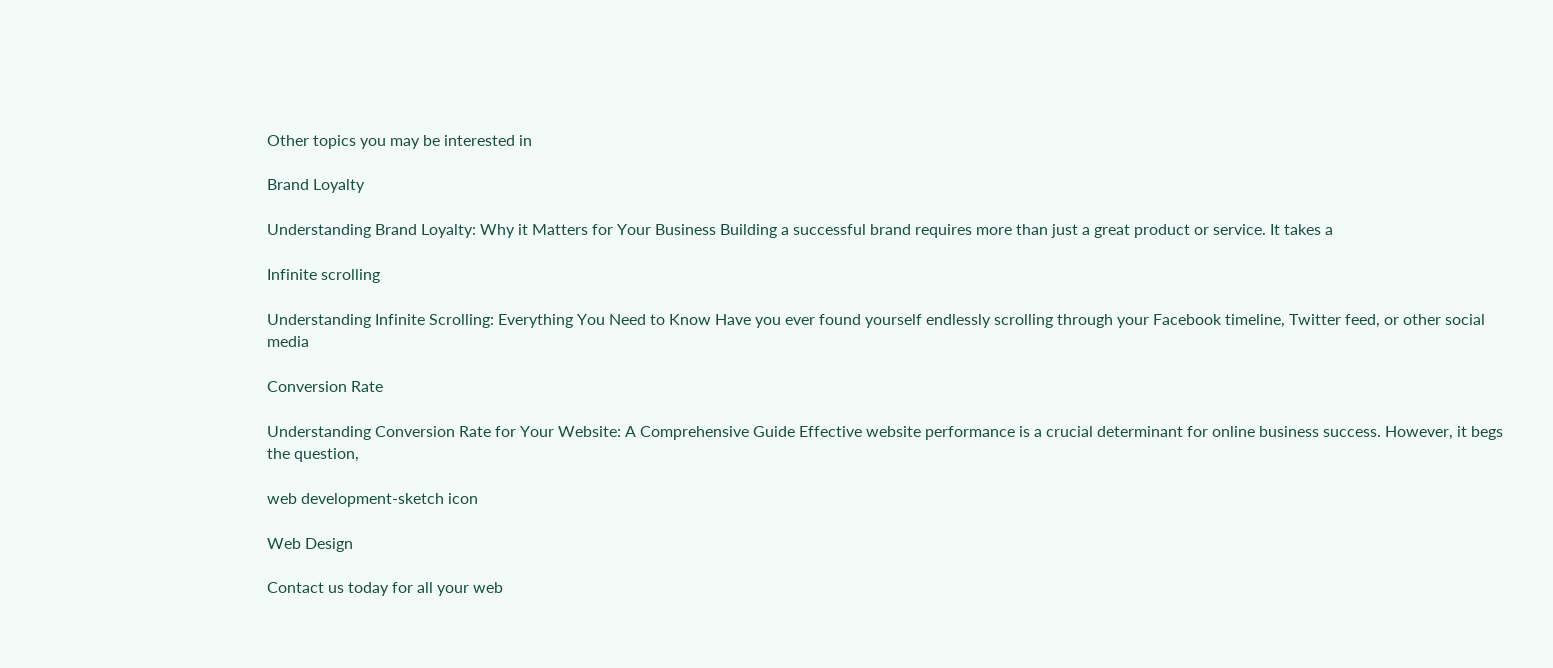Other topics you may be interested in

Brand Loyalty

Understanding Brand Loyalty: Why it Matters for Your Business Building a successful brand requires more than just a great product or service. It takes a

Infinite scrolling

Understanding Infinite Scrolling: Everything You Need to Know Have you ever found yourself endlessly scrolling through your Facebook timeline, Twitter feed, or other social media

Conversion Rate

Understanding Conversion Rate for Your Website: A Comprehensive Guide Effective website performance is a crucial determinant for online business success. However, it begs the question,

web development-sketch icon

Web Design

Contact us today for all your web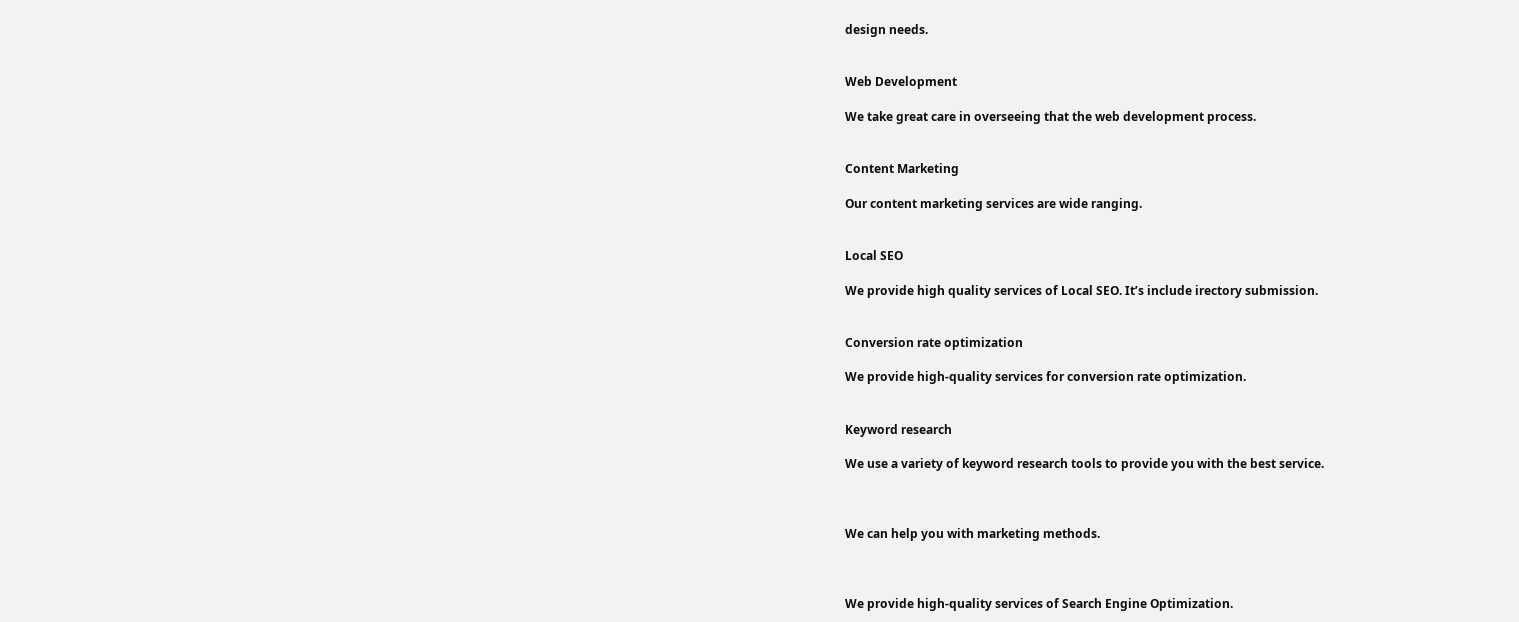design needs.


Web Development

We take great care in overseeing that the web development process.


Content Marketing

Our content marketing services are wide ranging.


Local SEO

We provide high quality services of Local SEO. It’s include irectory submission.


Conversion rate optimization

We provide high-quality services for conversion rate optimization.


Keyword research

We use a variety of keyword research tools to provide you with the best service.



We can help you with marketing methods.



We provide high-quality services of Search Engine Optimization.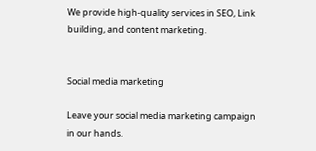We provide high-quality services in SEO, Link building, and content marketing.


Social media marketing

Leave your social media marketing campaign in our hands.